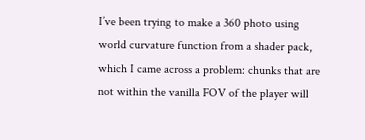I’ve been trying to make a 360 photo using world curvature function from a shader pack, which I came across a problem: chunks that are not within the vanilla FOV of the player will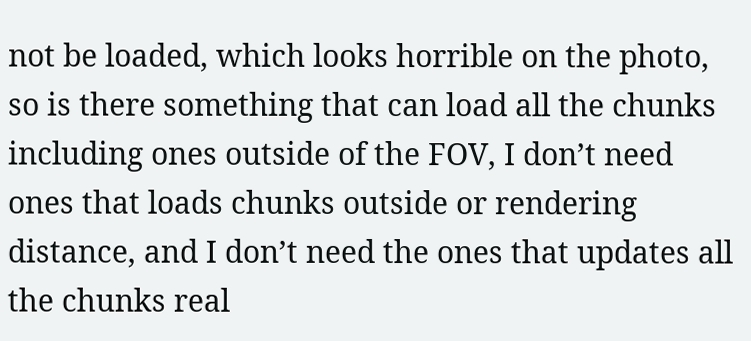not be loaded, which looks horrible on the photo, so is there something that can load all the chunks including ones outside of the FOV, I don’t need ones that loads chunks outside or rendering distance, and I don’t need the ones that updates all the chunks real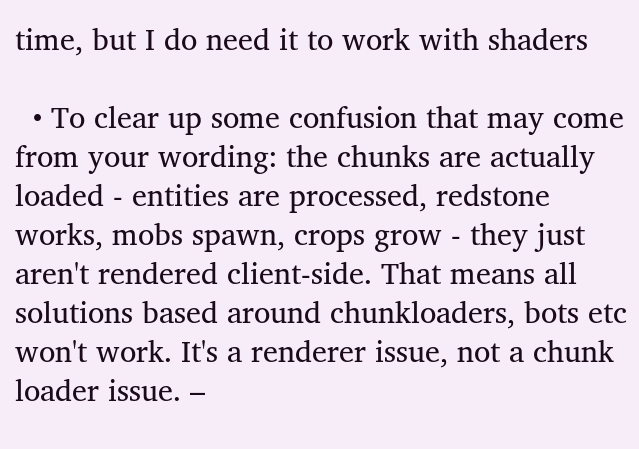time, but I do need it to work with shaders

  • To clear up some confusion that may come from your wording: the chunks are actually loaded - entities are processed, redstone works, mobs spawn, crops grow - they just aren't rendered client-side. That means all solutions based around chunkloaders, bots etc won't work. It's a renderer issue, not a chunk loader issue. –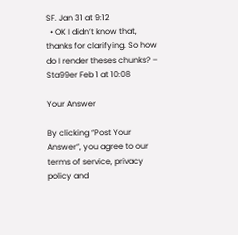SF. Jan 31 at 9:12
  • OK I didn’t know that, thanks for clarifying. So how do I render theses chunks? – Sta99er Feb 1 at 10:08

Your Answer

By clicking “Post Your Answer”, you agree to our terms of service, privacy policy and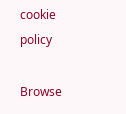cookie policy

Browse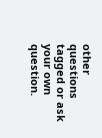other questions tagged or ask your own question.